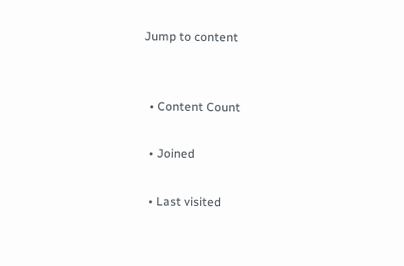Jump to content


  • Content Count

  • Joined

  • Last visited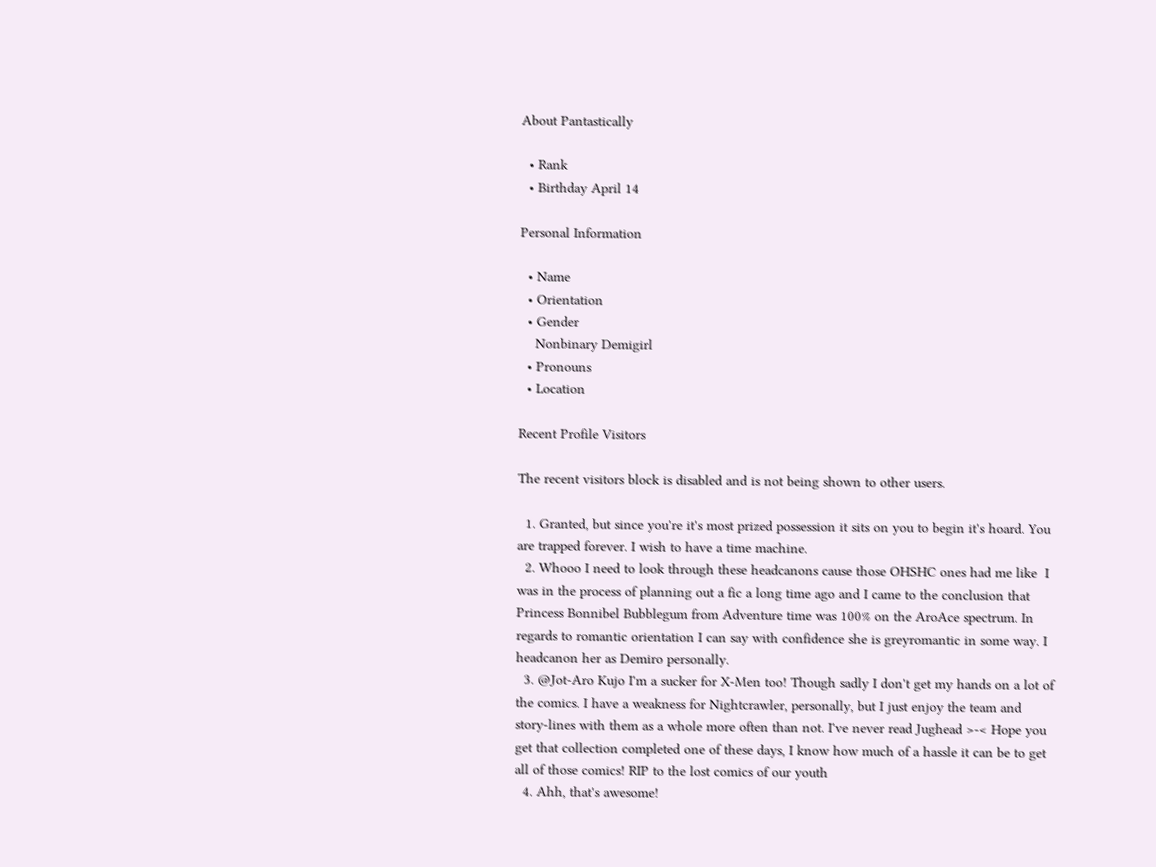About Pantastically

  • Rank
  • Birthday April 14

Personal Information

  • Name
  • Orientation
  • Gender
    Nonbinary Demigirl
  • Pronouns
  • Location

Recent Profile Visitors

The recent visitors block is disabled and is not being shown to other users.

  1. Granted, but since you're it's most prized possession it sits on you to begin it's hoard. You are trapped forever. I wish to have a time machine.
  2. Whooo I need to look through these headcanons cause those OHSHC ones had me like  I was in the process of planning out a fic a long time ago and I came to the conclusion that Princess Bonnibel Bubblegum from Adventure time was 100% on the AroAce spectrum. In regards to romantic orientation I can say with confidence she is greyromantic in some way. I headcanon her as Demiro personally.
  3. @Jot-Aro Kujo I'm a sucker for X-Men too! Though sadly I don't get my hands on a lot of the comics. I have a weakness for Nightcrawler, personally, but I just enjoy the team and story-lines with them as a whole more often than not. I've never read Jughead >-< Hope you get that collection completed one of these days, I know how much of a hassle it can be to get all of those comics! RIP to the lost comics of our youth
  4. Ahh, that's awesome!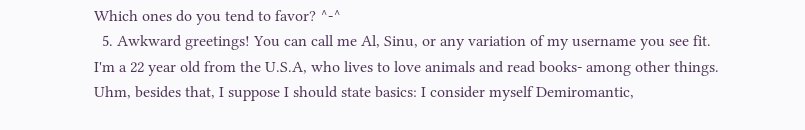Which ones do you tend to favor? ^-^
  5. Awkward greetings! You can call me Al, Sinu, or any variation of my username you see fit. I'm a 22 year old from the U.S.A, who lives to love animals and read books- among other things. Uhm, besides that, I suppose I should state basics: I consider myself Demiromantic,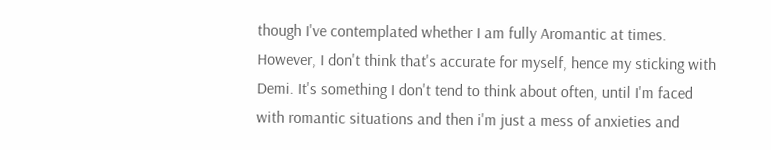though I've contemplated whether I am fully Aromantic at times. However, I don't think that's accurate for myself, hence my sticking with Demi. It's something I don't tend to think about often, until I'm faced with romantic situations and then i'm just a mess of anxieties and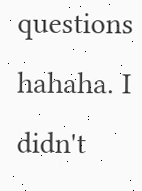questions hahaha. I didn't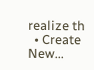realize th
  • Create New...